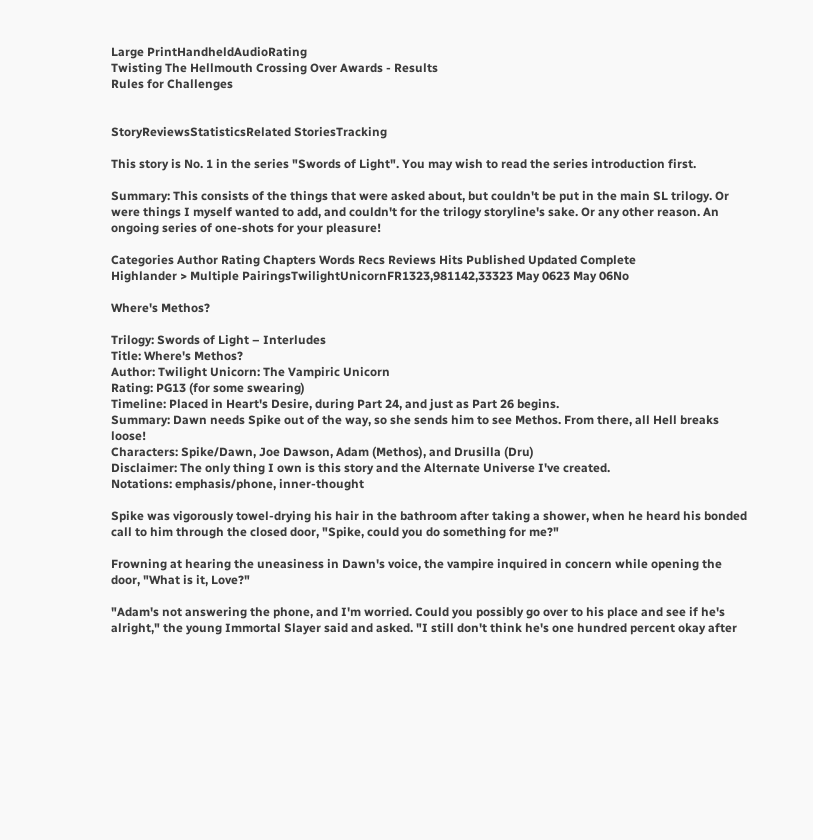Large PrintHandheldAudioRating
Twisting The Hellmouth Crossing Over Awards - Results
Rules for Challenges


StoryReviewsStatisticsRelated StoriesTracking

This story is No. 1 in the series "Swords of Light". You may wish to read the series introduction first.

Summary: This consists of the things that were asked about, but couldn't be put in the main SL trilogy. Or were things I myself wanted to add, and couldn't for the trilogy storyline's sake. Or any other reason. An ongoing series of one-shots for your pleasure!

Categories Author Rating Chapters Words Recs Reviews Hits Published Updated Complete
Highlander > Multiple PairingsTwilightUnicornFR1323,981142,33323 May 0623 May 06No

Where's Methos?

Trilogy: Swords of Light – Interludes
Title: Where's Methos?
Author: Twilight Unicorn: The Vampiric Unicorn
Rating: PG13 (for some swearing)
Timeline: Placed in Heart's Desire, during Part 24, and just as Part 26 begins.
Summary: Dawn needs Spike out of the way, so she sends him to see Methos. From there, all Hell breaks loose!
Characters: Spike/Dawn, Joe Dawson, Adam (Methos), and Drusilla (Dru)
Disclaimer: The only thing I own is this story and the Alternate Universe I've created.
Notations: emphasis/phone, inner-thought

Spike was vigorously towel-drying his hair in the bathroom after taking a shower, when he heard his bonded call to him through the closed door, "Spike, could you do something for me?"

Frowning at hearing the uneasiness in Dawn's voice, the vampire inquired in concern while opening the door, "What is it, Love?"

"Adam's not answering the phone, and I'm worried. Could you possibly go over to his place and see if he's alright," the young Immortal Slayer said and asked. "I still don't think he's one hundred percent okay after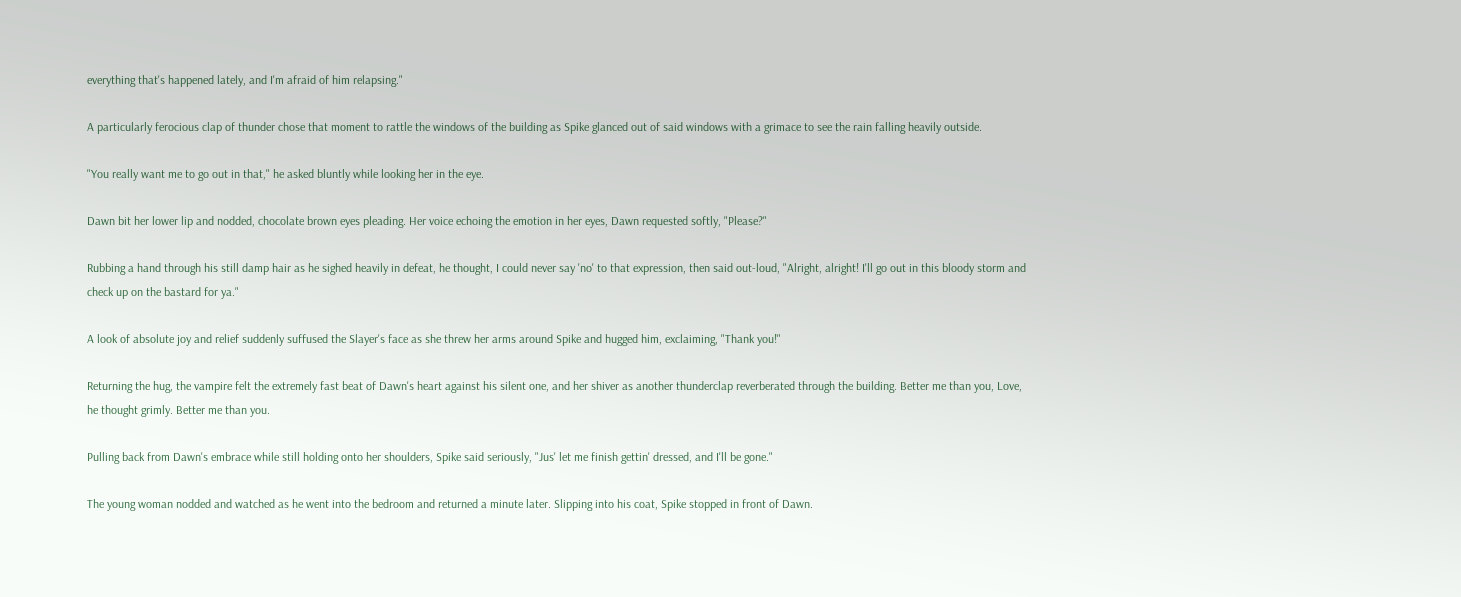everything that's happened lately, and I'm afraid of him relapsing."

A particularly ferocious clap of thunder chose that moment to rattle the windows of the building as Spike glanced out of said windows with a grimace to see the rain falling heavily outside.

"You really want me to go out in that," he asked bluntly while looking her in the eye.

Dawn bit her lower lip and nodded, chocolate brown eyes pleading. Her voice echoing the emotion in her eyes, Dawn requested softly, "Please?"

Rubbing a hand through his still damp hair as he sighed heavily in defeat, he thought, I could never say 'no' to that expression, then said out-loud, "Alright, alright! I'll go out in this bloody storm and check up on the bastard for ya."

A look of absolute joy and relief suddenly suffused the Slayer's face as she threw her arms around Spike and hugged him, exclaiming, "Thank you!"

Returning the hug, the vampire felt the extremely fast beat of Dawn's heart against his silent one, and her shiver as another thunderclap reverberated through the building. Better me than you, Love, he thought grimly. Better me than you.

Pulling back from Dawn's embrace while still holding onto her shoulders, Spike said seriously, "Jus' let me finish gettin' dressed, and I'll be gone."

The young woman nodded and watched as he went into the bedroom and returned a minute later. Slipping into his coat, Spike stopped in front of Dawn.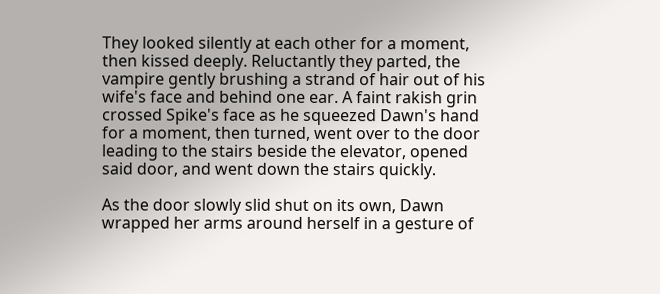They looked silently at each other for a moment, then kissed deeply. Reluctantly they parted, the vampire gently brushing a strand of hair out of his wife's face and behind one ear. A faint rakish grin crossed Spike's face as he squeezed Dawn's hand for a moment, then turned, went over to the door leading to the stairs beside the elevator, opened said door, and went down the stairs quickly.

As the door slowly slid shut on its own, Dawn wrapped her arms around herself in a gesture of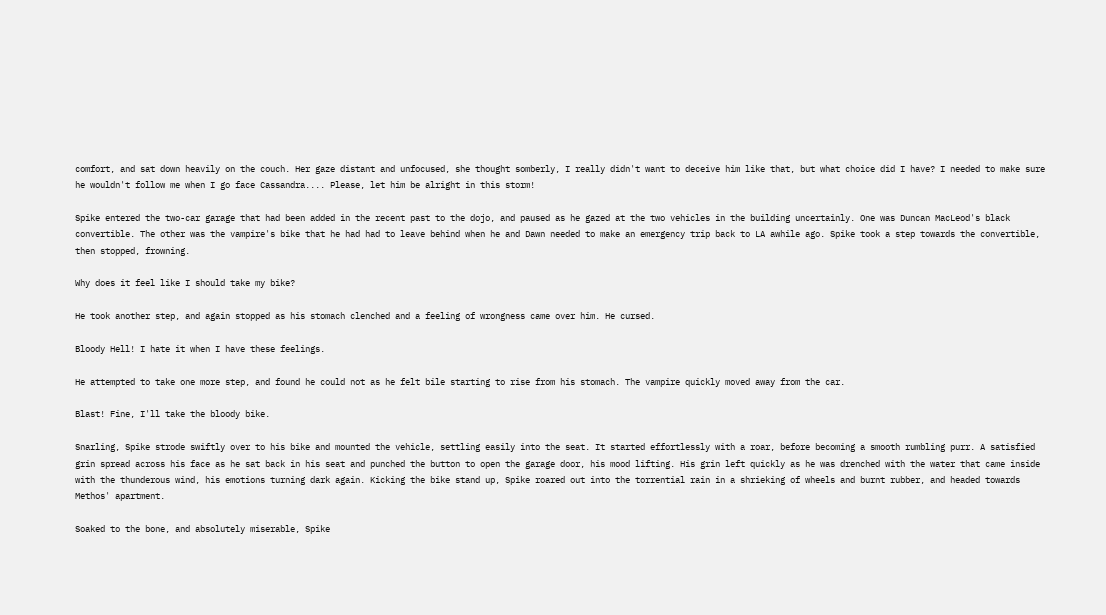comfort, and sat down heavily on the couch. Her gaze distant and unfocused, she thought somberly, I really didn't want to deceive him like that, but what choice did I have? I needed to make sure he wouldn't follow me when I go face Cassandra.... Please, let him be alright in this storm!

Spike entered the two-car garage that had been added in the recent past to the dojo, and paused as he gazed at the two vehicles in the building uncertainly. One was Duncan MacLeod's black convertible. The other was the vampire's bike that he had had to leave behind when he and Dawn needed to make an emergency trip back to LA awhile ago. Spike took a step towards the convertible, then stopped, frowning.

Why does it feel like I should take my bike?

He took another step, and again stopped as his stomach clenched and a feeling of wrongness came over him. He cursed.

Bloody Hell! I hate it when I have these feelings.

He attempted to take one more step, and found he could not as he felt bile starting to rise from his stomach. The vampire quickly moved away from the car.

Blast! Fine, I'll take the bloody bike.

Snarling, Spike strode swiftly over to his bike and mounted the vehicle, settling easily into the seat. It started effortlessly with a roar, before becoming a smooth rumbling purr. A satisfied grin spread across his face as he sat back in his seat and punched the button to open the garage door, his mood lifting. His grin left quickly as he was drenched with the water that came inside with the thunderous wind, his emotions turning dark again. Kicking the bike stand up, Spike roared out into the torrential rain in a shrieking of wheels and burnt rubber, and headed towards Methos' apartment.

Soaked to the bone, and absolutely miserable, Spike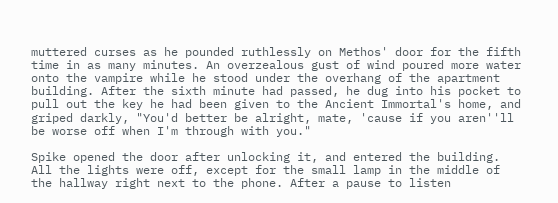muttered curses as he pounded ruthlessly on Methos' door for the fifth time in as many minutes. An overzealous gust of wind poured more water onto the vampire while he stood under the overhang of the apartment building. After the sixth minute had passed, he dug into his pocket to pull out the key he had been given to the Ancient Immortal's home, and griped darkly, "You'd better be alright, mate, 'cause if you aren''ll be worse off when I'm through with you."

Spike opened the door after unlocking it, and entered the building. All the lights were off, except for the small lamp in the middle of the hallway right next to the phone. After a pause to listen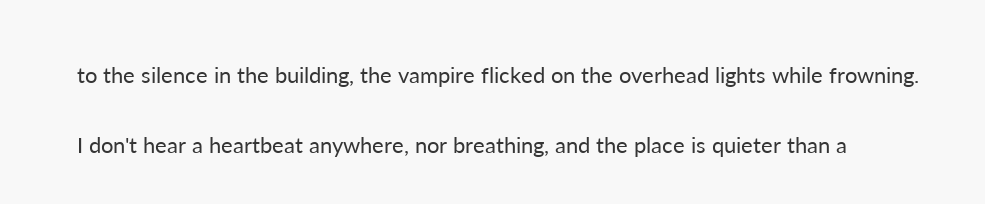to the silence in the building, the vampire flicked on the overhead lights while frowning.

I don't hear a heartbeat anywhere, nor breathing, and the place is quieter than a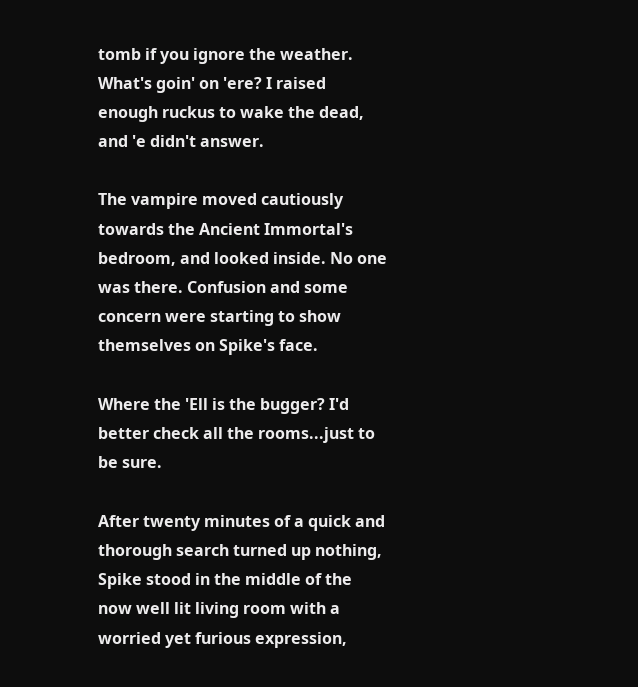tomb if you ignore the weather. What's goin' on 'ere? I raised enough ruckus to wake the dead, and 'e didn't answer.

The vampire moved cautiously towards the Ancient Immortal's bedroom, and looked inside. No one was there. Confusion and some concern were starting to show themselves on Spike's face.

Where the 'Ell is the bugger? I'd better check all the rooms...just to be sure.

After twenty minutes of a quick and thorough search turned up nothing, Spike stood in the middle of the now well lit living room with a worried yet furious expression,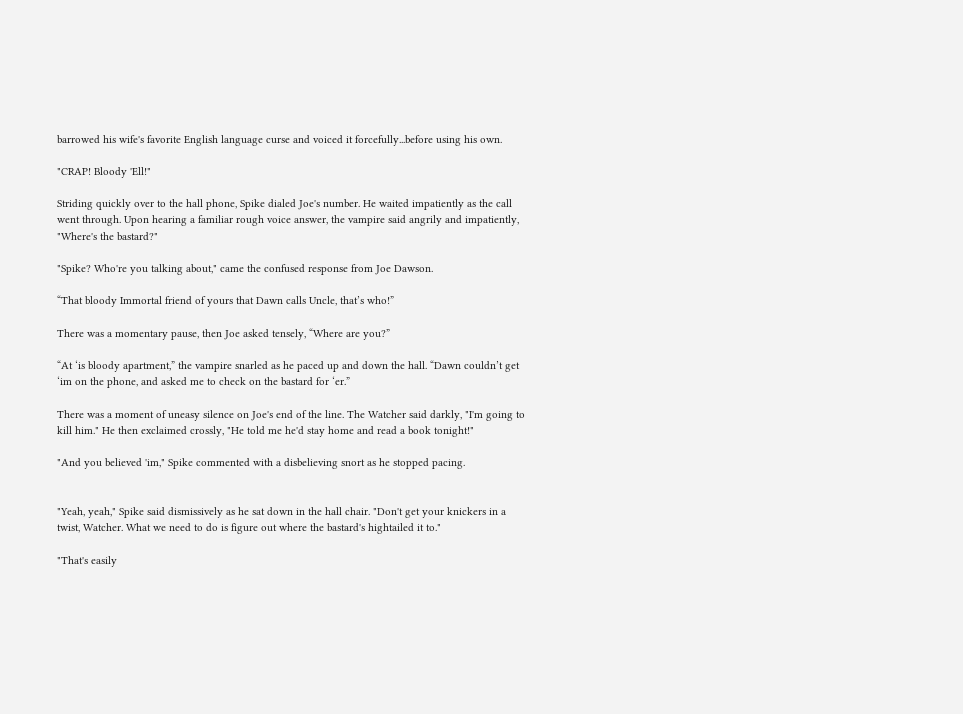barrowed his wife's favorite English language curse and voiced it forcefully...before using his own.

"CRAP! Bloody 'Ell!"

Striding quickly over to the hall phone, Spike dialed Joe's number. He waited impatiently as the call went through. Upon hearing a familiar rough voice answer, the vampire said angrily and impatiently, "Where's the bastard?"

"Spike? Who're you talking about," came the confused response from Joe Dawson.

“That bloody Immortal friend of yours that Dawn calls Uncle, that’s who!”

There was a momentary pause, then Joe asked tensely, “Where are you?”

“At ‘is bloody apartment,” the vampire snarled as he paced up and down the hall. “Dawn couldn’t get ‘im on the phone, and asked me to check on the bastard for ‘er.”

There was a moment of uneasy silence on Joe's end of the line. The Watcher said darkly, "I'm going to kill him." He then exclaimed crossly, "He told me he'd stay home and read a book tonight!"

"And you believed 'im," Spike commented with a disbelieving snort as he stopped pacing.


"Yeah, yeah," Spike said dismissively as he sat down in the hall chair. "Don't get your knickers in a twist, Watcher. What we need to do is figure out where the bastard's hightailed it to."

"That's easily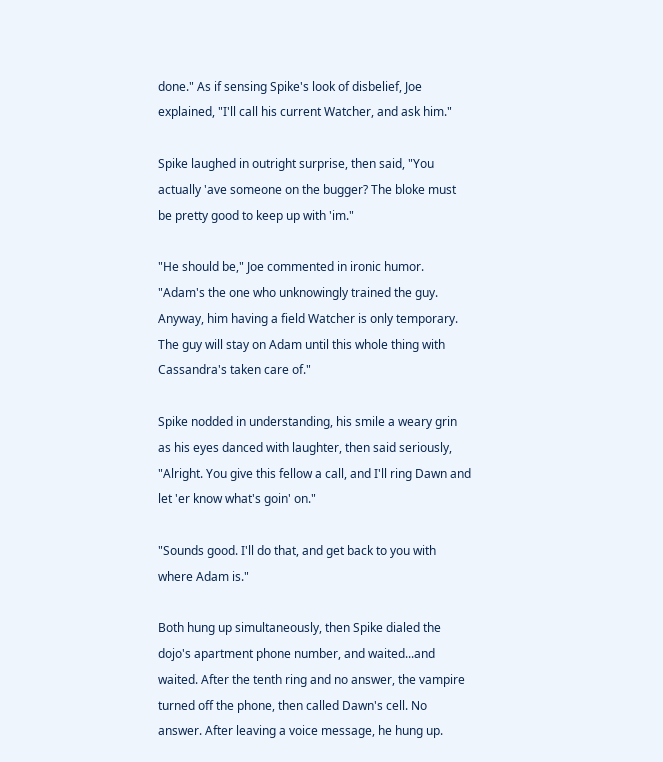done." As if sensing Spike's look of disbelief, Joe explained, "I'll call his current Watcher, and ask him."

Spike laughed in outright surprise, then said, "You actually 'ave someone on the bugger? The bloke must be pretty good to keep up with 'im."

"He should be," Joe commented in ironic humor. "Adam's the one who unknowingly trained the guy. Anyway, him having a field Watcher is only temporary. The guy will stay on Adam until this whole thing with Cassandra's taken care of."

Spike nodded in understanding, his smile a weary grin as his eyes danced with laughter, then said seriously, "Alright. You give this fellow a call, and I'll ring Dawn and let 'er know what's goin' on."

"Sounds good. I'll do that, and get back to you with where Adam is."

Both hung up simultaneously, then Spike dialed the dojo's apartment phone number, and waited...and waited. After the tenth ring and no answer, the vampire turned off the phone, then called Dawn's cell. No answer. After leaving a voice message, he hung up.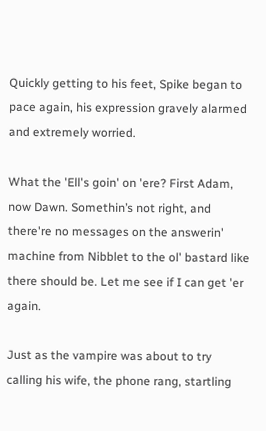Quickly getting to his feet, Spike began to pace again, his expression gravely alarmed and extremely worried.

What the 'Ell's goin' on 'ere? First Adam, now Dawn. Somethin’s not right, and there're no messages on the answerin' machine from Nibblet to the ol' bastard like there should be. Let me see if I can get 'er again.

Just as the vampire was about to try calling his wife, the phone rang, startling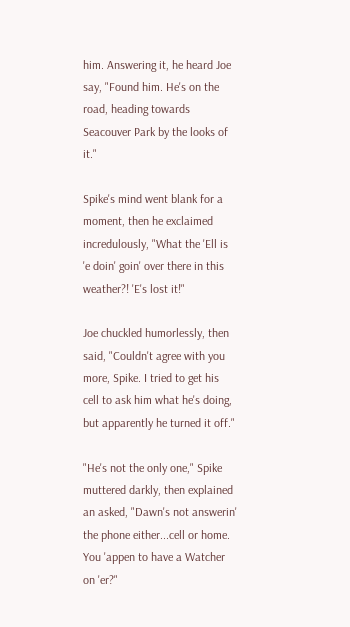him. Answering it, he heard Joe say, "Found him. He's on the road, heading towards Seacouver Park by the looks of it."

Spike's mind went blank for a moment, then he exclaimed incredulously, "What the 'Ell is 'e doin' goin' over there in this weather?! 'E's lost it!"

Joe chuckled humorlessly, then said, "Couldn't agree with you more, Spike. I tried to get his cell to ask him what he's doing, but apparently he turned it off."

"He's not the only one," Spike muttered darkly, then explained an asked, "Dawn's not answerin' the phone either...cell or home. You 'appen to have a Watcher on 'er?"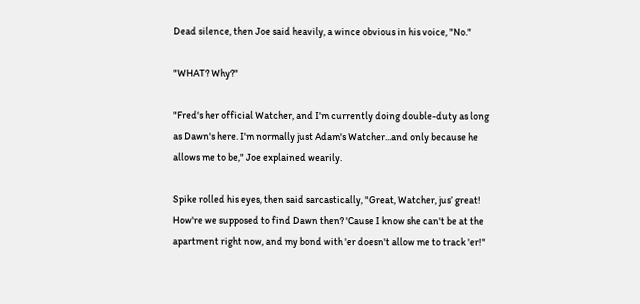Dead silence, then Joe said heavily, a wince obvious in his voice, "No."

"WHAT? Why?"

"Fred's her official Watcher, and I'm currently doing double-duty as long as Dawn's here. I'm normally just Adam's Watcher...and only because he allows me to be," Joe explained wearily.

Spike rolled his eyes, then said sarcastically, "Great, Watcher, jus’ great! How're we supposed to find Dawn then? 'Cause I know she can't be at the apartment right now, and my bond with 'er doesn't allow me to track 'er!"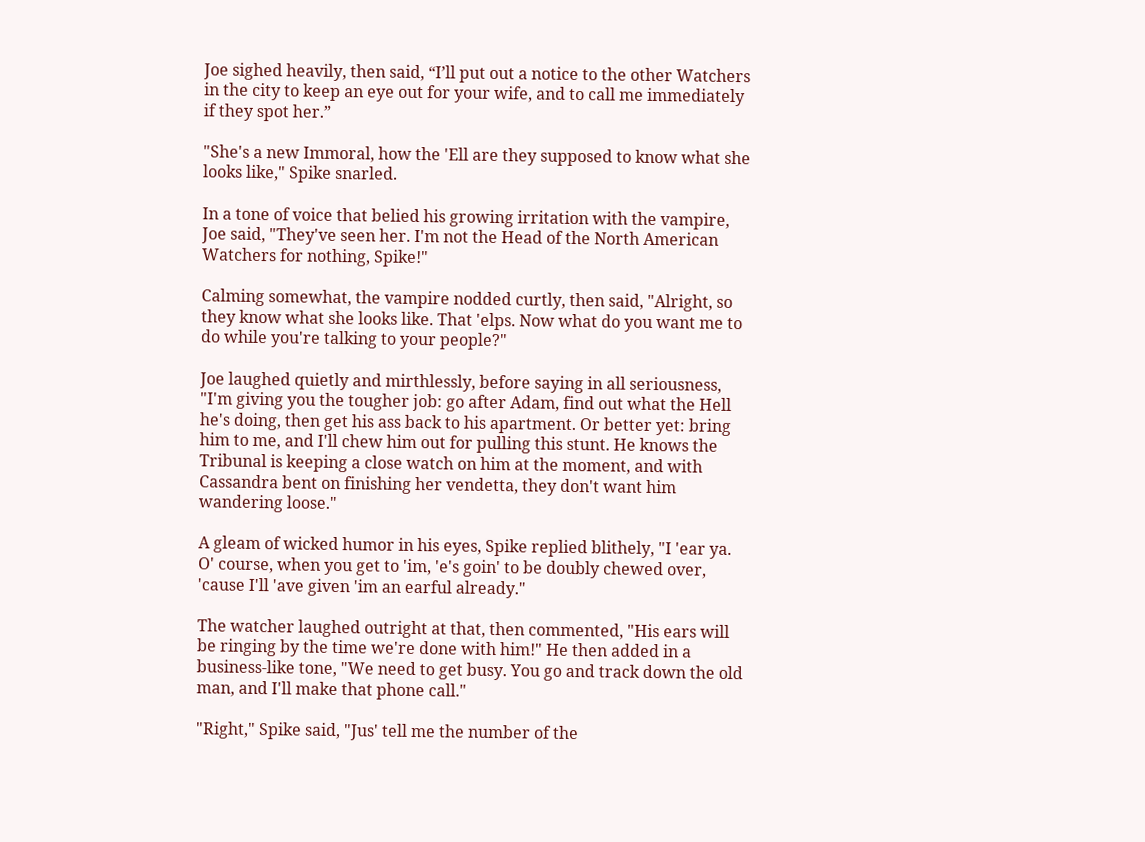Joe sighed heavily, then said, “I’ll put out a notice to the other Watchers in the city to keep an eye out for your wife, and to call me immediately if they spot her.”

"She's a new Immoral, how the 'Ell are they supposed to know what she looks like," Spike snarled.

In a tone of voice that belied his growing irritation with the vampire, Joe said, "They've seen her. I'm not the Head of the North American Watchers for nothing, Spike!"

Calming somewhat, the vampire nodded curtly, then said, "Alright, so they know what she looks like. That 'elps. Now what do you want me to do while you're talking to your people?"

Joe laughed quietly and mirthlessly, before saying in all seriousness, "I'm giving you the tougher job: go after Adam, find out what the Hell he's doing, then get his ass back to his apartment. Or better yet: bring him to me, and I'll chew him out for pulling this stunt. He knows the Tribunal is keeping a close watch on him at the moment, and with Cassandra bent on finishing her vendetta, they don't want him wandering loose."

A gleam of wicked humor in his eyes, Spike replied blithely, "I 'ear ya. O' course, when you get to 'im, 'e's goin' to be doubly chewed over, 'cause I'll 'ave given 'im an earful already."

The watcher laughed outright at that, then commented, "His ears will be ringing by the time we're done with him!" He then added in a business-like tone, "We need to get busy. You go and track down the old man, and I'll make that phone call."

"Right," Spike said, "Jus' tell me the number of the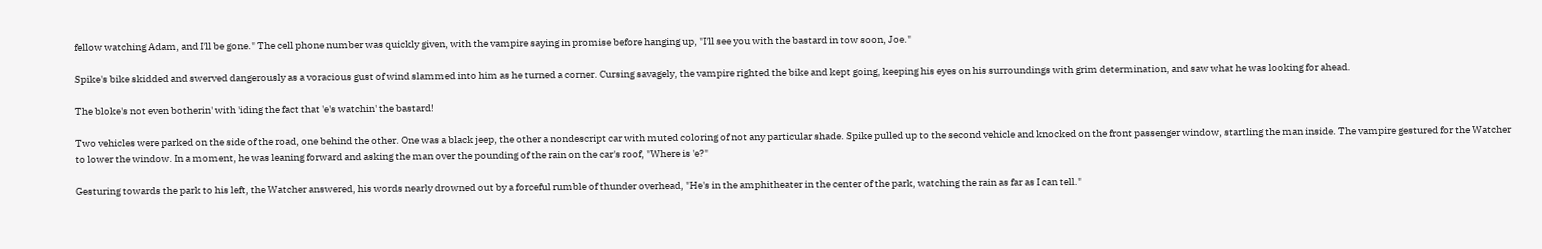fellow watching Adam, and I'll be gone." The cell phone number was quickly given, with the vampire saying in promise before hanging up, "I'll see you with the bastard in tow soon, Joe."

Spike's bike skidded and swerved dangerously as a voracious gust of wind slammed into him as he turned a corner. Cursing savagely, the vampire righted the bike and kept going, keeping his eyes on his surroundings with grim determination, and saw what he was looking for ahead.

The bloke's not even botherin' with 'iding the fact that 'e's watchin' the bastard!

Two vehicles were parked on the side of the road, one behind the other. One was a black jeep, the other a nondescript car with muted coloring of not any particular shade. Spike pulled up to the second vehicle and knocked on the front passenger window, startling the man inside. The vampire gestured for the Watcher to lower the window. In a moment, he was leaning forward and asking the man over the pounding of the rain on the car's roof, "Where is 'e?"

Gesturing towards the park to his left, the Watcher answered, his words nearly drowned out by a forceful rumble of thunder overhead, "He's in the amphitheater in the center of the park, watching the rain as far as I can tell."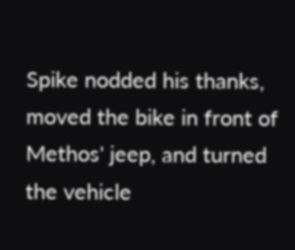Spike nodded his thanks, moved the bike in front of Methos' jeep, and turned the vehicle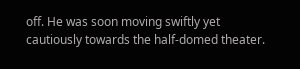off. He was soon moving swiftly yet cautiously towards the half-domed theater.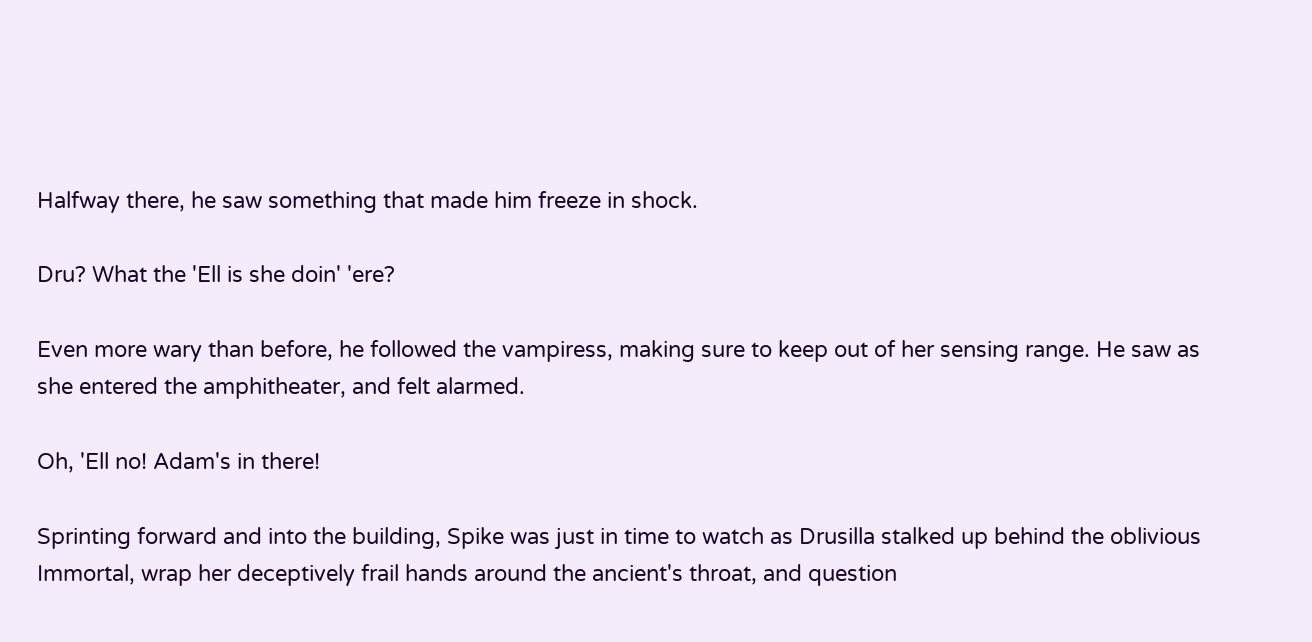Halfway there, he saw something that made him freeze in shock.

Dru? What the 'Ell is she doin' 'ere?

Even more wary than before, he followed the vampiress, making sure to keep out of her sensing range. He saw as she entered the amphitheater, and felt alarmed.

Oh, 'Ell no! Adam's in there!

Sprinting forward and into the building, Spike was just in time to watch as Drusilla stalked up behind the oblivious Immortal, wrap her deceptively frail hands around the ancient's throat, and question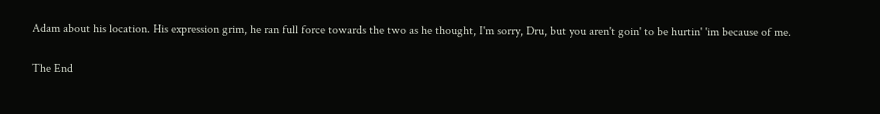Adam about his location. His expression grim, he ran full force towards the two as he thought, I'm sorry, Dru, but you aren't goin' to be hurtin' 'im because of me.

The End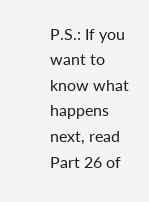P.S.: If you want to know what happens next, read Part 26 of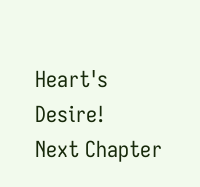Heart's Desire!
Next Chapter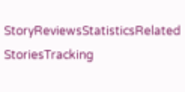StoryReviewsStatisticsRelated StoriesTracking